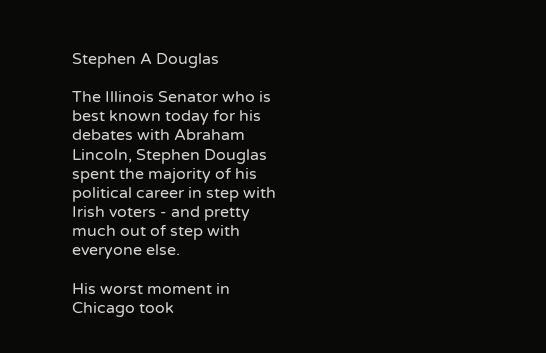Stephen A Douglas

The Illinois Senator who is best known today for his debates with Abraham Lincoln, Stephen Douglas spent the majority of his political career in step with Irish voters - and pretty much out of step with everyone else.

His worst moment in Chicago took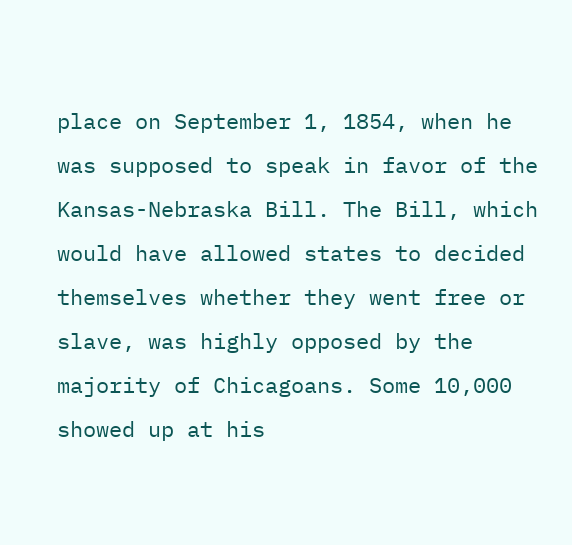place on September 1, 1854, when he was supposed to speak in favor of the Kansas-Nebraska Bill. The Bill, which would have allowed states to decided themselves whether they went free or slave, was highly opposed by the majority of Chicagoans. Some 10,000 showed up at his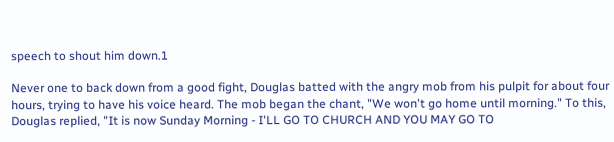speech to shout him down.1

Never one to back down from a good fight, Douglas batted with the angry mob from his pulpit for about four hours, trying to have his voice heard. The mob began the chant, "We won't go home until morning." To this, Douglas replied, "It is now Sunday Morning - I'LL GO TO CHURCH AND YOU MAY GO TO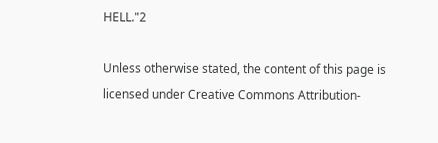HELL."2

Unless otherwise stated, the content of this page is licensed under Creative Commons Attribution-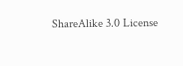ShareAlike 3.0 License